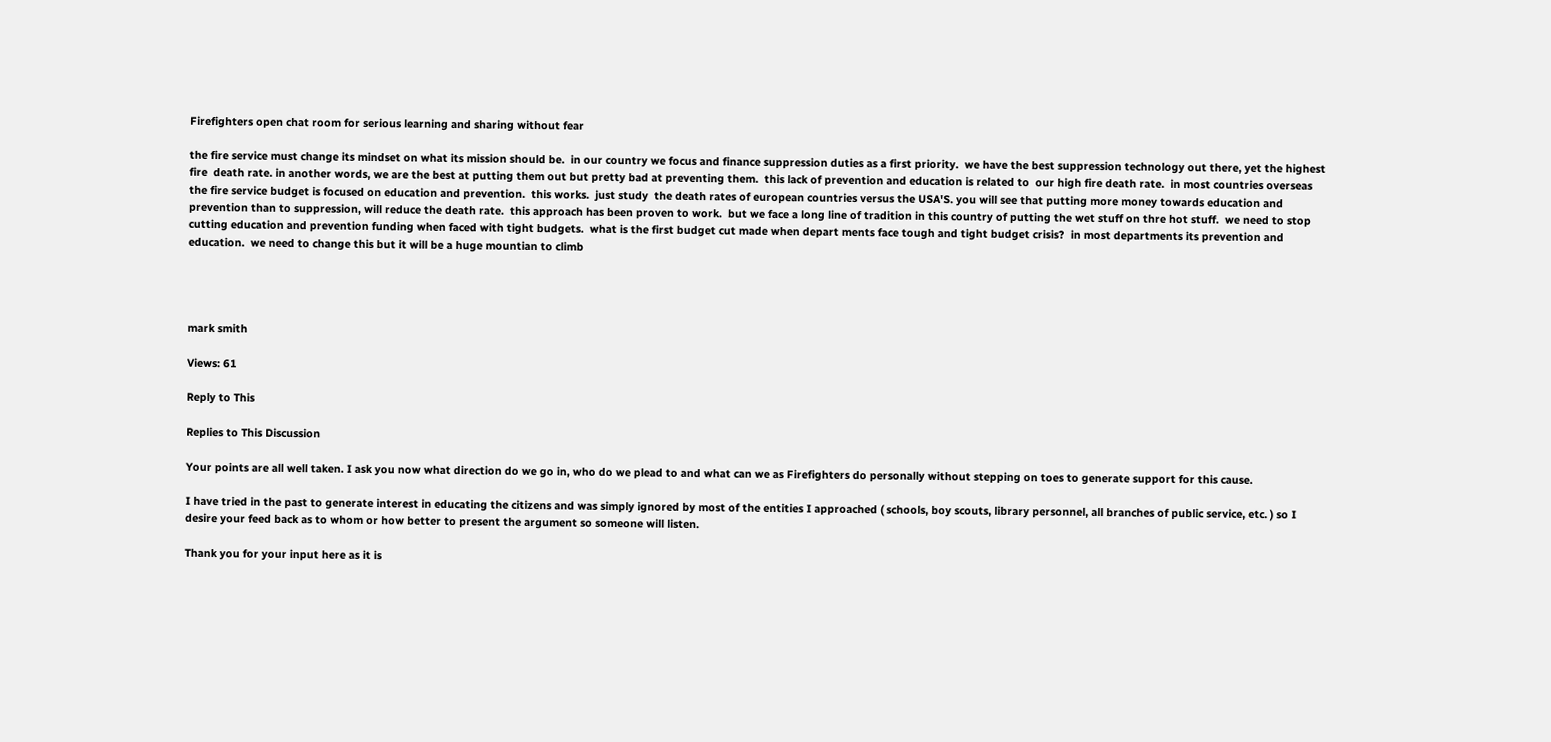Firefighters open chat room for serious learning and sharing without fear

the fire service must change its mindset on what its mission should be.  in our country we focus and finance suppression duties as a first priority.  we have the best suppression technology out there, yet the highest fire  death rate. in another words, we are the best at putting them out but pretty bad at preventing them.  this lack of prevention and education is related to  our high fire death rate.  in most countries overseas the fire service budget is focused on education and prevention.  this works.  just study  the death rates of european countries versus the USA'S. you will see that putting more money towards education and prevention than to suppression, will reduce the death rate.  this approach has been proven to work.  but we face a long line of tradition in this country of putting the wet stuff on thre hot stuff.  we need to stop cutting education and prevention funding when faced with tight budgets.  what is the first budget cut made when depart ments face tough and tight budget crisis?  in most departments its prevention and education.  we need to change this but it will be a huge mountian to climb




mark smith

Views: 61

Reply to This

Replies to This Discussion

Your points are all well taken. I ask you now what direction do we go in, who do we plead to and what can we as Firefighters do personally without stepping on toes to generate support for this cause.

I have tried in the past to generate interest in educating the citizens and was simply ignored by most of the entities I approached ( schools, boy scouts, library personnel, all branches of public service, etc. ) so I desire your feed back as to whom or how better to present the argument so someone will listen.

Thank you for your input here as it is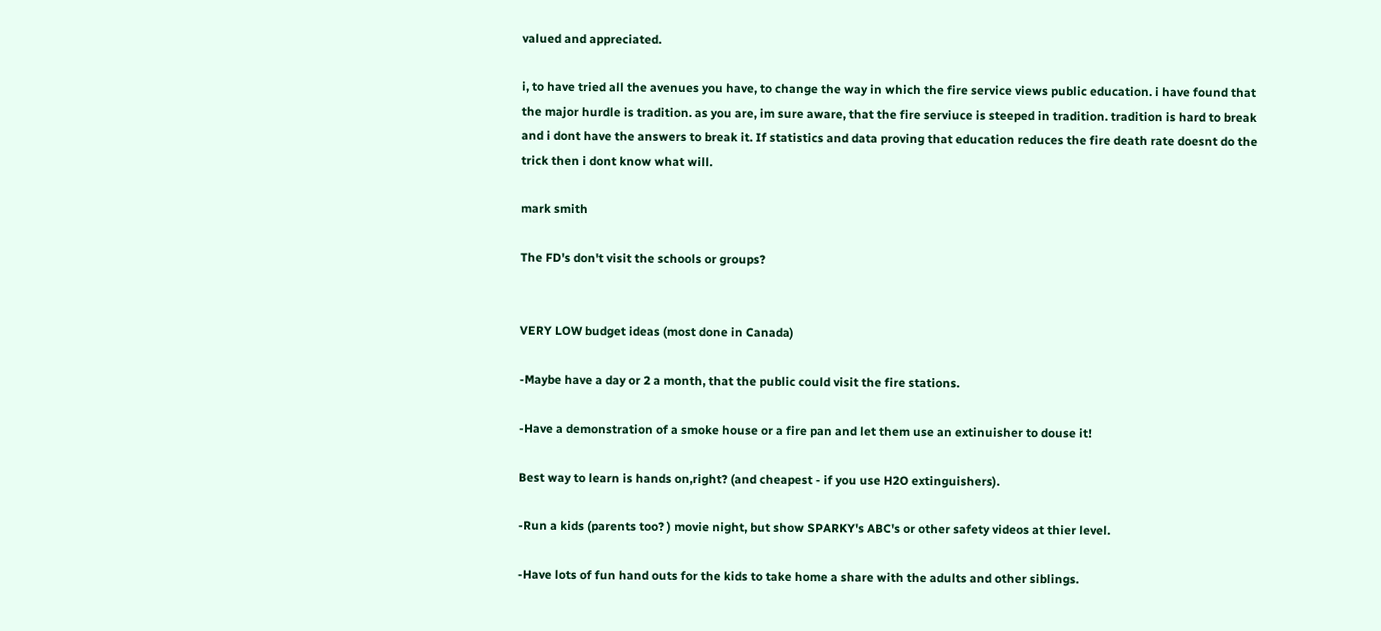valued and appreciated.

i, to have tried all the avenues you have, to change the way in which the fire service views public education. i have found that the major hurdle is tradition. as you are, im sure aware, that the fire serviuce is steeped in tradition. tradition is hard to break and i dont have the answers to break it. If statistics and data proving that education reduces the fire death rate doesnt do the trick then i dont know what will.

mark smith

The FD's don't visit the schools or groups?


VERY LOW budget ideas (most done in Canada)

-Maybe have a day or 2 a month, that the public could visit the fire stations.

-Have a demonstration of a smoke house or a fire pan and let them use an extinuisher to douse it!

Best way to learn is hands on,right? (and cheapest - if you use H2O extinguishers).

-Run a kids (parents too? ) movie night, but show SPARKY's ABC's or other safety videos at thier level.

-Have lots of fun hand outs for the kids to take home a share with the adults and other siblings.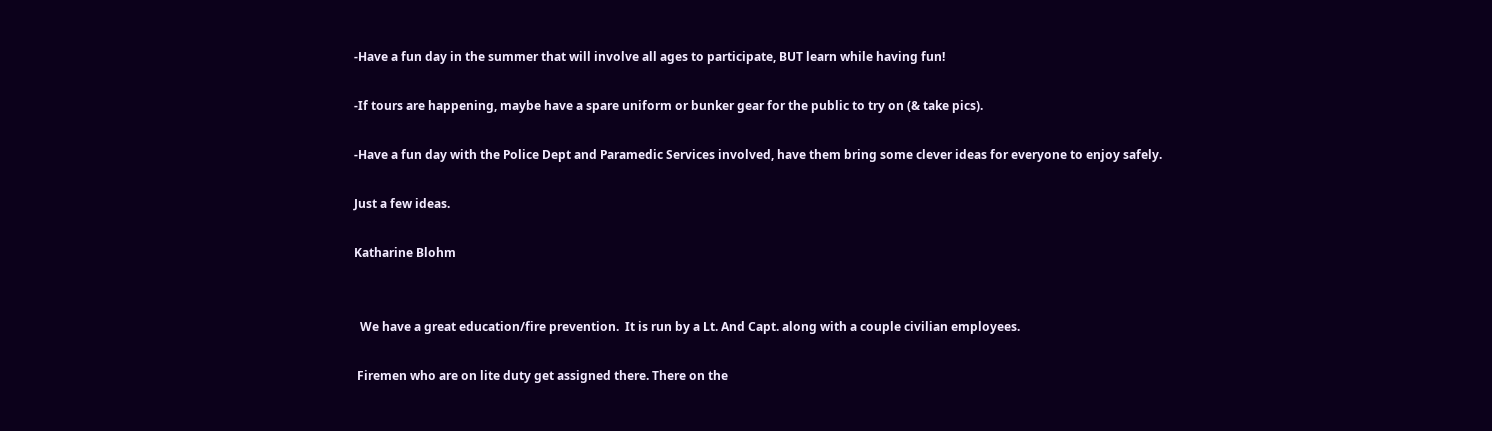-Have a fun day in the summer that will involve all ages to participate, BUT learn while having fun!

-If tours are happening, maybe have a spare uniform or bunker gear for the public to try on (& take pics).

-Have a fun day with the Police Dept and Paramedic Services involved, have them bring some clever ideas for everyone to enjoy safely.

Just a few ideas.

Katharine Blohm


  We have a great education/fire prevention.  It is run by a Lt. And Capt. along with a couple civilian employees.

 Firemen who are on lite duty get assigned there. There on the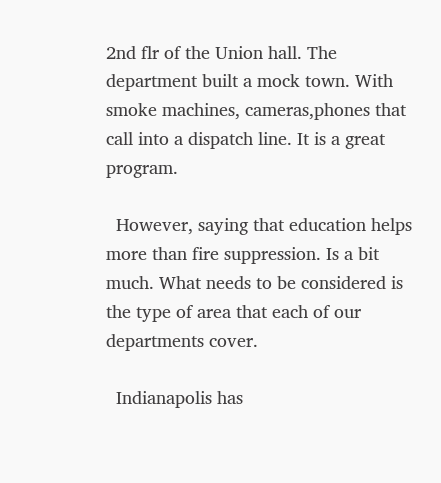2nd flr of the Union hall. The department built a mock town. With smoke machines, cameras,phones that call into a dispatch line. It is a great program.

  However, saying that education helps more than fire suppression. Is a bit much. What needs to be considered is the type of area that each of our departments cover.

  Indianapolis has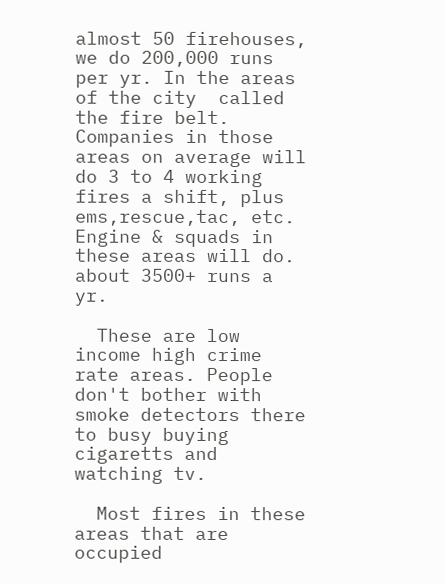almost 50 firehouses, we do 200,000 runs per yr. In the areas of the city  called the fire belt. Companies in those areas on average will do 3 to 4 working fires a shift, plus ems,rescue,tac, etc. Engine & squads in these areas will do. about 3500+ runs a yr.

  These are low income high crime rate areas. People don't bother with smoke detectors there to busy buying cigaretts and watching tv.

  Most fires in these areas that are occupied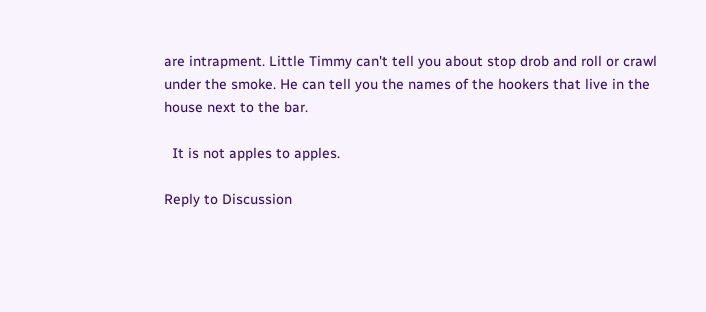are intrapment. Little Timmy can't tell you about stop drob and roll or crawl under the smoke. He can tell you the names of the hookers that live in the house next to the bar.

  It is not apples to apples.

Reply to Discussion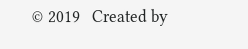© 2019   Created by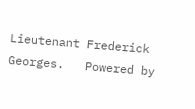Lieutenant Frederick Georges.   Powered by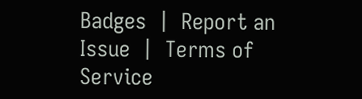Badges  |  Report an Issue  |  Terms of Service